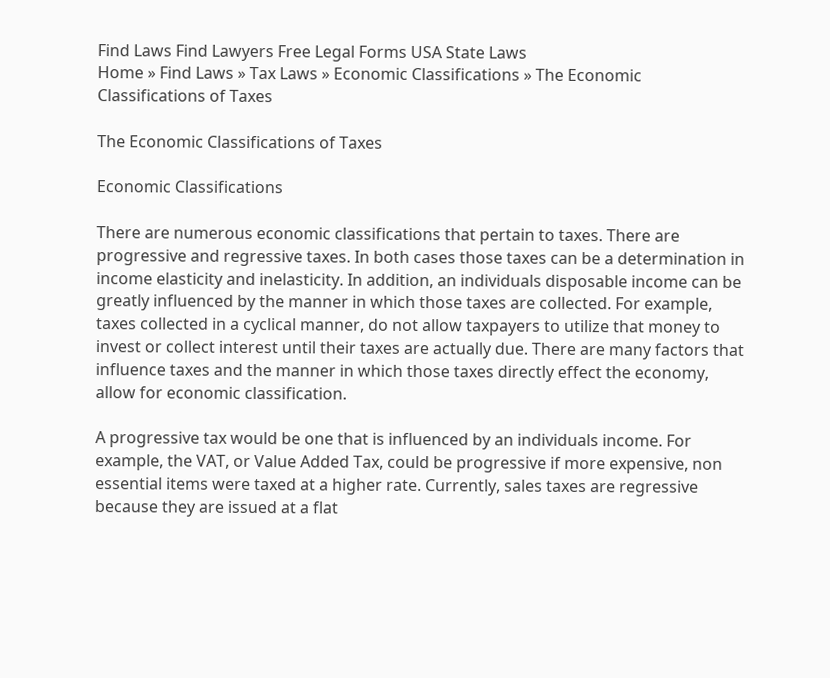Find Laws Find Lawyers Free Legal Forms USA State Laws
Home » Find Laws » Tax Laws » Economic Classifications » The Economic Classifications of Taxes

The Economic Classifications of Taxes

Economic Classifications

There are numerous economic classifications that pertain to taxes. There are progressive and regressive taxes. In both cases those taxes can be a determination in income elasticity and inelasticity. In addition, an individuals disposable income can be greatly influenced by the manner in which those taxes are collected. For example, taxes collected in a cyclical manner, do not allow taxpayers to utilize that money to invest or collect interest until their taxes are actually due. There are many factors that influence taxes and the manner in which those taxes directly effect the economy, allow for economic classification.

A progressive tax would be one that is influenced by an individuals income. For example, the VAT, or Value Added Tax, could be progressive if more expensive, non essential items were taxed at a higher rate. Currently, sales taxes are regressive because they are issued at a flat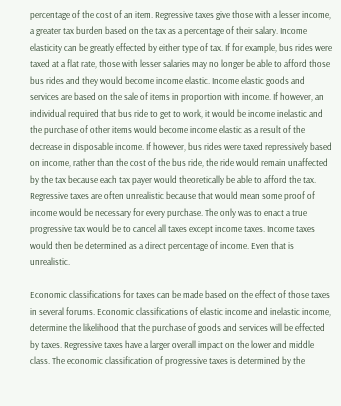percentage of the cost of an item. Regressive taxes give those with a lesser income, a greater tax burden based on the tax as a percentage of their salary. Income elasticity can be greatly effected by either type of tax. If for example, bus rides were taxed at a flat rate, those with lesser salaries may no longer be able to afford those bus rides and they would become income elastic. Income elastic goods and services are based on the sale of items in proportion with income. If however, an individual required that bus ride to get to work, it would be income inelastic and the purchase of other items would become income elastic as a result of the decrease in disposable income. If however, bus rides were taxed repressively based on income, rather than the cost of the bus ride, the ride would remain unaffected by the tax because each tax payer would theoretically be able to afford the tax. Regressive taxes are often unrealistic because that would mean some proof of income would be necessary for every purchase. The only was to enact a true progressive tax would be to cancel all taxes except income taxes. Income taxes would then be determined as a direct percentage of income. Even that is unrealistic.

Economic classifications for taxes can be made based on the effect of those taxes in several forums. Economic classifications of elastic income and inelastic income, determine the likelihood that the purchase of goods and services will be effected by taxes. Regressive taxes have a larger overall impact on the lower and middle class. The economic classification of progressive taxes is determined by the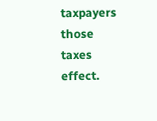taxpayers those taxes effect.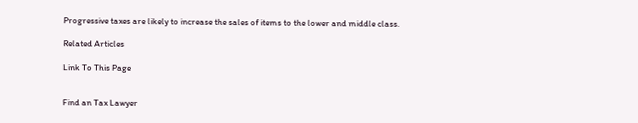Progressive taxes are likely to increase the sales of items to the lower and middle class.

Related Articles

Link To This Page


Find an Tax Lawyer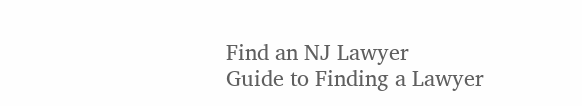Find an NJ Lawyer
Guide to Finding a Lawyer